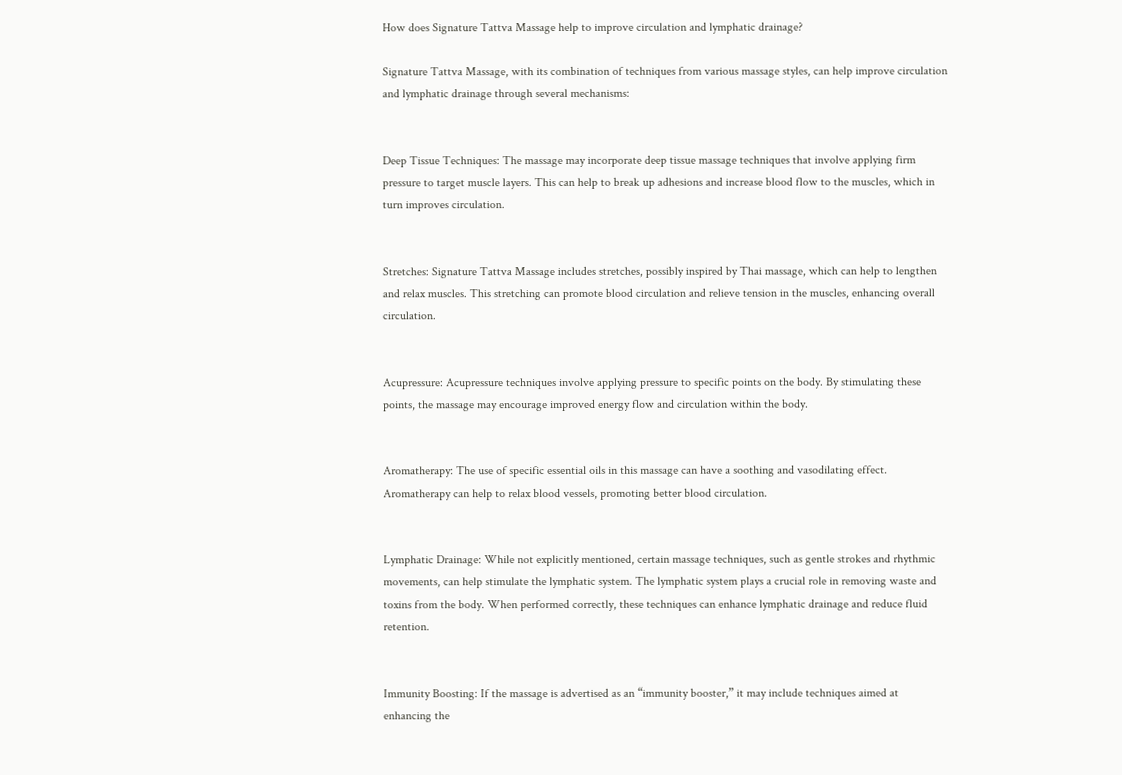How does Signature Tattva Massage help to improve circulation and lymphatic drainage?

Signature Tattva Massage, with its combination of techniques from various massage styles, can help improve circulation and lymphatic drainage through several mechanisms:


Deep Tissue Techniques: The massage may incorporate deep tissue massage techniques that involve applying firm pressure to target muscle layers. This can help to break up adhesions and increase blood flow to the muscles, which in turn improves circulation.


Stretches: Signature Tattva Massage includes stretches, possibly inspired by Thai massage, which can help to lengthen and relax muscles. This stretching can promote blood circulation and relieve tension in the muscles, enhancing overall circulation.


Acupressure: Acupressure techniques involve applying pressure to specific points on the body. By stimulating these points, the massage may encourage improved energy flow and circulation within the body.


Aromatherapy: The use of specific essential oils in this massage can have a soothing and vasodilating effect. Aromatherapy can help to relax blood vessels, promoting better blood circulation.


Lymphatic Drainage: While not explicitly mentioned, certain massage techniques, such as gentle strokes and rhythmic movements, can help stimulate the lymphatic system. The lymphatic system plays a crucial role in removing waste and toxins from the body. When performed correctly, these techniques can enhance lymphatic drainage and reduce fluid retention.


Immunity Boosting: If the massage is advertised as an “immunity booster,” it may include techniques aimed at enhancing the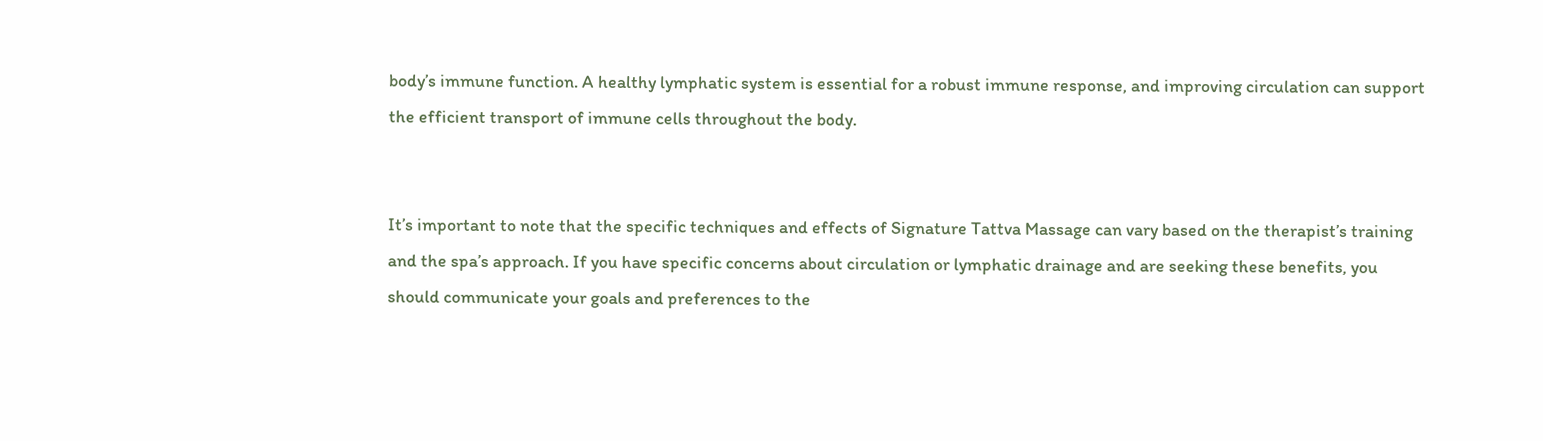body’s immune function. A healthy lymphatic system is essential for a robust immune response, and improving circulation can support the efficient transport of immune cells throughout the body.


It’s important to note that the specific techniques and effects of Signature Tattva Massage can vary based on the therapist’s training and the spa’s approach. If you have specific concerns about circulation or lymphatic drainage and are seeking these benefits, you should communicate your goals and preferences to the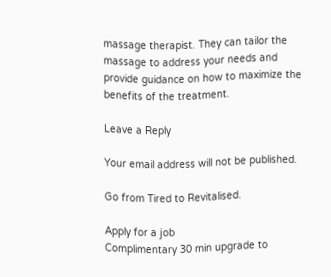massage therapist. They can tailor the massage to address your needs and provide guidance on how to maximize the benefits of the treatment.

Leave a Reply

Your email address will not be published.

Go from Tired to Revitalised.

Apply for a job
Complimentary 30 min upgrade to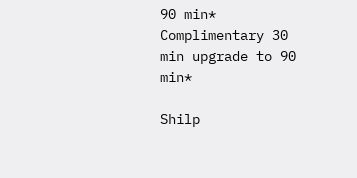90 min*
Complimentary 30 min upgrade to 90 min*

Shilp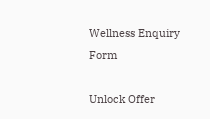Wellness Enquiry Form

Unlock Offer